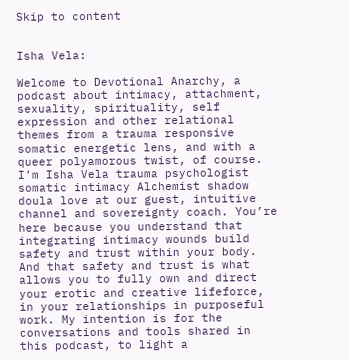Skip to content


Isha Vela:

Welcome to Devotional Anarchy, a podcast about intimacy, attachment, sexuality, spirituality, self expression and other relational themes from a trauma responsive somatic energetic lens, and with a queer polyamorous twist, of course. I’m Isha Vela trauma psychologist somatic intimacy Alchemist shadow doula love at our guest, intuitive channel and sovereignty coach. You’re here because you understand that integrating intimacy wounds build safety and trust within your body. And that safety and trust is what allows you to fully own and direct your erotic and creative lifeforce, in your relationships in purposeful work. My intention is for the conversations and tools shared in this podcast, to light a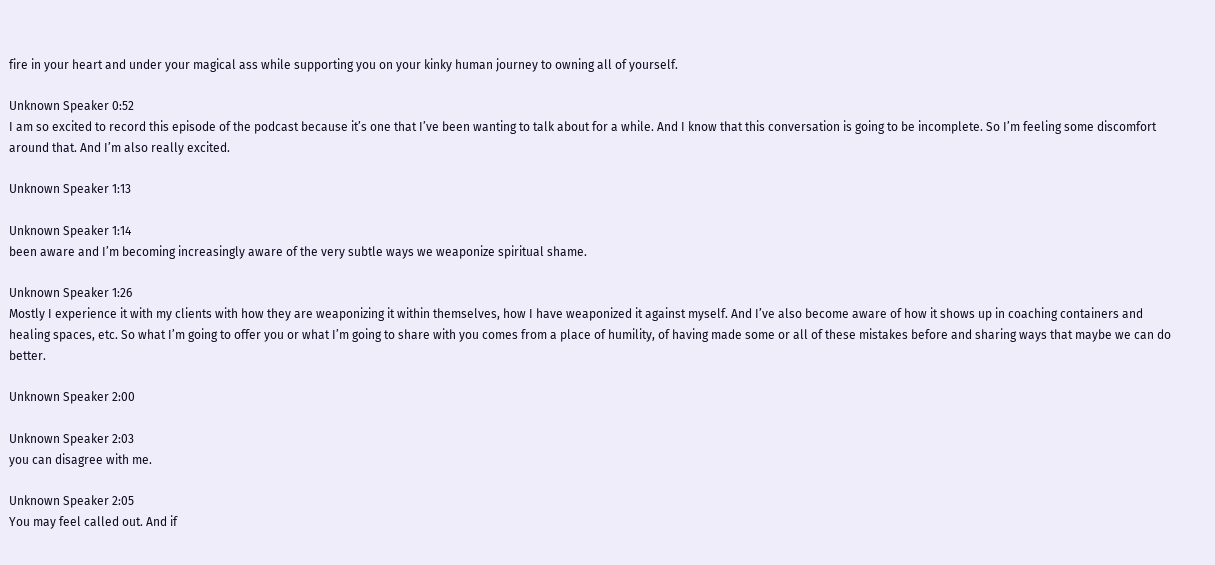fire in your heart and under your magical ass while supporting you on your kinky human journey to owning all of yourself.

Unknown Speaker 0:52
I am so excited to record this episode of the podcast because it’s one that I’ve been wanting to talk about for a while. And I know that this conversation is going to be incomplete. So I’m feeling some discomfort around that. And I’m also really excited.

Unknown Speaker 1:13

Unknown Speaker 1:14
been aware and I’m becoming increasingly aware of the very subtle ways we weaponize spiritual shame.

Unknown Speaker 1:26
Mostly I experience it with my clients with how they are weaponizing it within themselves, how I have weaponized it against myself. And I’ve also become aware of how it shows up in coaching containers and healing spaces, etc. So what I’m going to offer you or what I’m going to share with you comes from a place of humility, of having made some or all of these mistakes before and sharing ways that maybe we can do better.

Unknown Speaker 2:00

Unknown Speaker 2:03
you can disagree with me.

Unknown Speaker 2:05
You may feel called out. And if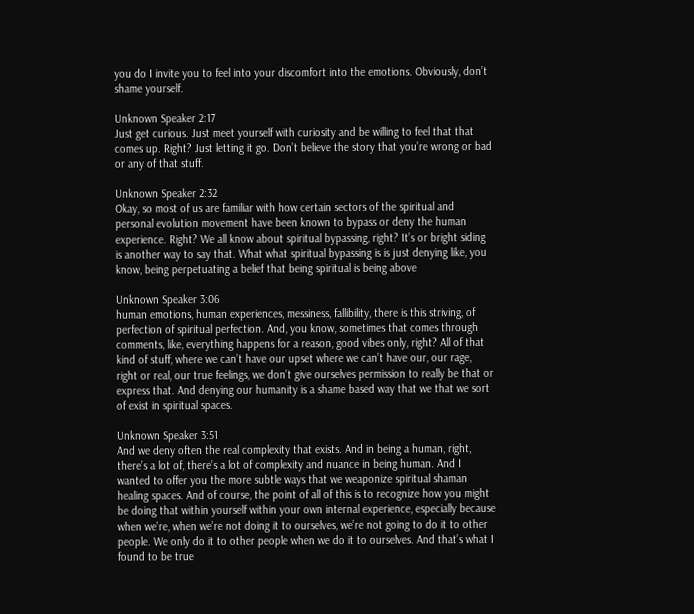you do I invite you to feel into your discomfort into the emotions. Obviously, don’t shame yourself.

Unknown Speaker 2:17
Just get curious. Just meet yourself with curiosity and be willing to feel that that comes up. Right? Just letting it go. Don’t believe the story that you’re wrong or bad or any of that stuff.

Unknown Speaker 2:32
Okay, so most of us are familiar with how certain sectors of the spiritual and personal evolution movement have been known to bypass or deny the human experience. Right? We all know about spiritual bypassing, right? It’s or bright siding is another way to say that. What what spiritual bypassing is is just denying like, you know, being perpetuating a belief that being spiritual is being above

Unknown Speaker 3:06
human emotions, human experiences, messiness, fallibility, there is this striving, of perfection of spiritual perfection. And, you know, sometimes that comes through comments, like, everything happens for a reason, good vibes only, right? All of that kind of stuff, where we can’t have our upset where we can’t have our, our rage, right or real, our true feelings, we don’t give ourselves permission to really be that or express that. And denying our humanity is a shame based way that we that we sort of exist in spiritual spaces.

Unknown Speaker 3:51
And we deny often the real complexity that exists. And in being a human, right, there’s a lot of, there’s a lot of complexity and nuance in being human. And I wanted to offer you the more subtle ways that we weaponize spiritual shaman healing spaces. And of course, the point of all of this is to recognize how you might be doing that within yourself within your own internal experience, especially because when we’re, when we’re not doing it to ourselves, we’re not going to do it to other people. We only do it to other people when we do it to ourselves. And that’s what I found to be true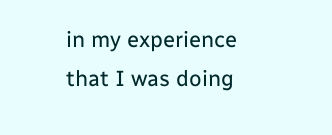in my experience that I was doing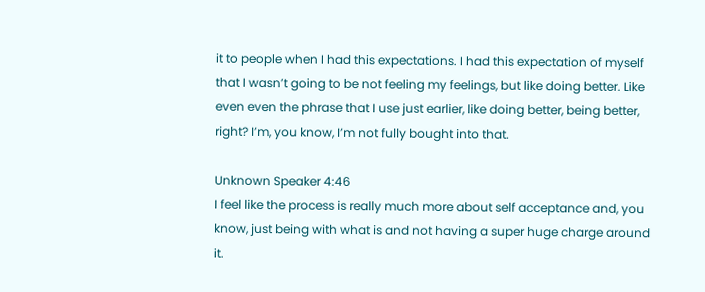it to people when I had this expectations. I had this expectation of myself that I wasn’t going to be not feeling my feelings, but like doing better. Like even even the phrase that I use just earlier, like doing better, being better, right? I’m, you know, I’m not fully bought into that.

Unknown Speaker 4:46
I feel like the process is really much more about self acceptance and, you know, just being with what is and not having a super huge charge around it.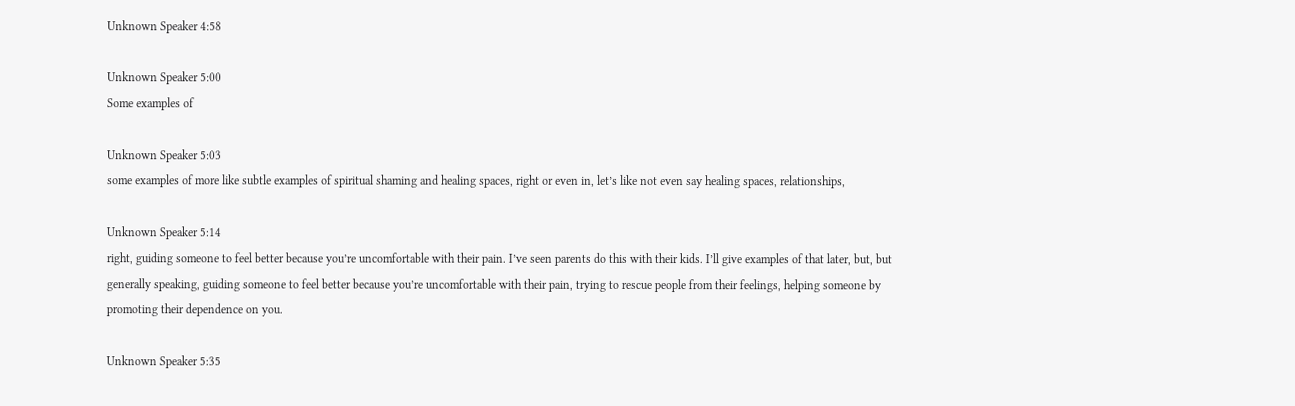Unknown Speaker 4:58

Unknown Speaker 5:00
Some examples of

Unknown Speaker 5:03
some examples of more like subtle examples of spiritual shaming and healing spaces, right or even in, let’s like not even say healing spaces, relationships,

Unknown Speaker 5:14
right, guiding someone to feel better because you’re uncomfortable with their pain. I’ve seen parents do this with their kids. I’ll give examples of that later, but, but generally speaking, guiding someone to feel better because you’re uncomfortable with their pain, trying to rescue people from their feelings, helping someone by promoting their dependence on you.

Unknown Speaker 5:35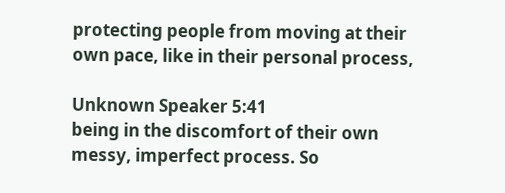protecting people from moving at their own pace, like in their personal process,

Unknown Speaker 5:41
being in the discomfort of their own messy, imperfect process. So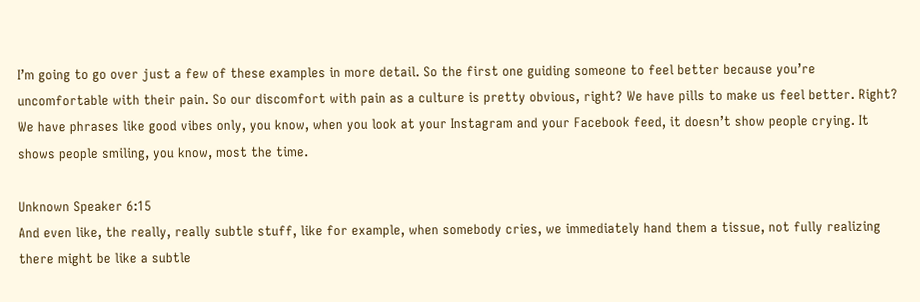I’m going to go over just a few of these examples in more detail. So the first one guiding someone to feel better because you’re uncomfortable with their pain. So our discomfort with pain as a culture is pretty obvious, right? We have pills to make us feel better. Right? We have phrases like good vibes only, you know, when you look at your Instagram and your Facebook feed, it doesn’t show people crying. It shows people smiling, you know, most the time.

Unknown Speaker 6:15
And even like, the really, really subtle stuff, like for example, when somebody cries, we immediately hand them a tissue, not fully realizing there might be like a subtle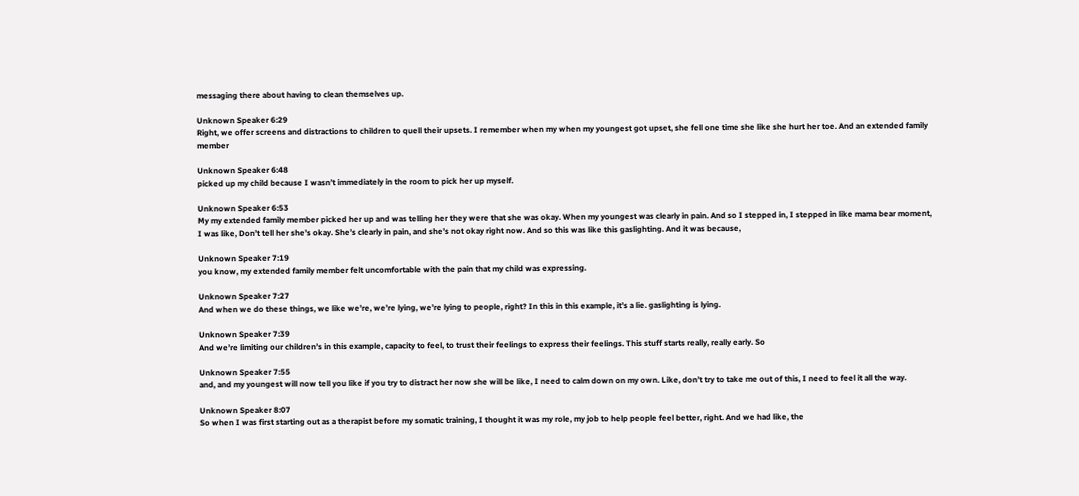messaging there about having to clean themselves up.

Unknown Speaker 6:29
Right, we offer screens and distractions to children to quell their upsets. I remember when my when my youngest got upset, she fell one time she like she hurt her toe. And an extended family member

Unknown Speaker 6:48
picked up my child because I wasn’t immediately in the room to pick her up myself.

Unknown Speaker 6:53
My my extended family member picked her up and was telling her they were that she was okay. When my youngest was clearly in pain. And so I stepped in, I stepped in like mama bear moment, I was like, Don’t tell her she’s okay. She’s clearly in pain, and she’s not okay right now. And so this was like this gaslighting. And it was because,

Unknown Speaker 7:19
you know, my extended family member felt uncomfortable with the pain that my child was expressing.

Unknown Speaker 7:27
And when we do these things, we like we’re, we’re lying, we’re lying to people, right? In this in this example, it’s a lie. gaslighting is lying.

Unknown Speaker 7:39
And we’re limiting our children’s in this example, capacity to feel, to trust their feelings to express their feelings. This stuff starts really, really early. So

Unknown Speaker 7:55
and, and my youngest will now tell you like if you try to distract her now she will be like, I need to calm down on my own. Like, don’t try to take me out of this, I need to feel it all the way.

Unknown Speaker 8:07
So when I was first starting out as a therapist before my somatic training, I thought it was my role, my job to help people feel better, right. And we had like, the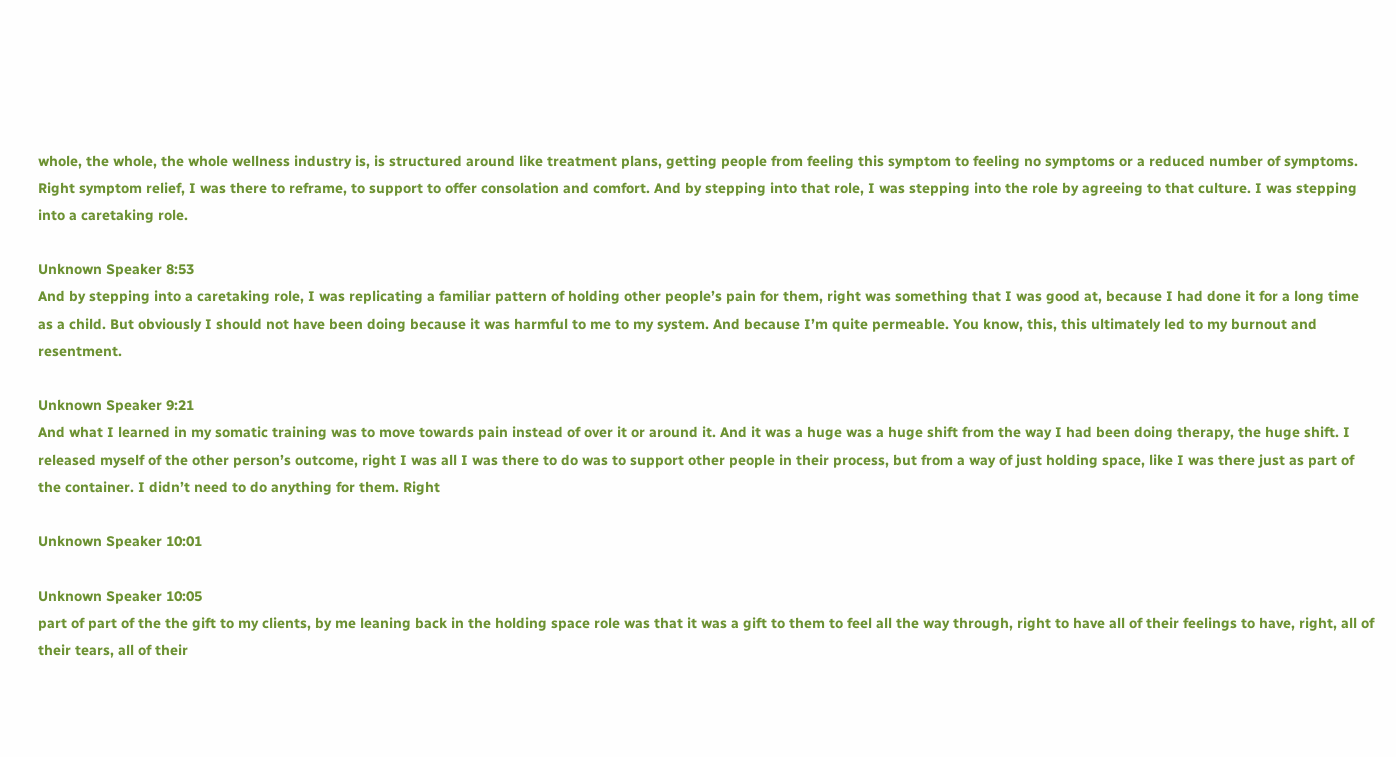whole, the whole, the whole wellness industry is, is structured around like treatment plans, getting people from feeling this symptom to feeling no symptoms or a reduced number of symptoms. Right symptom relief, I was there to reframe, to support to offer consolation and comfort. And by stepping into that role, I was stepping into the role by agreeing to that culture. I was stepping into a caretaking role.

Unknown Speaker 8:53
And by stepping into a caretaking role, I was replicating a familiar pattern of holding other people’s pain for them, right was something that I was good at, because I had done it for a long time as a child. But obviously I should not have been doing because it was harmful to me to my system. And because I’m quite permeable. You know, this, this ultimately led to my burnout and resentment.

Unknown Speaker 9:21
And what I learned in my somatic training was to move towards pain instead of over it or around it. And it was a huge was a huge shift from the way I had been doing therapy, the huge shift. I released myself of the other person’s outcome, right I was all I was there to do was to support other people in their process, but from a way of just holding space, like I was there just as part of the container. I didn’t need to do anything for them. Right

Unknown Speaker 10:01

Unknown Speaker 10:05
part of part of the the gift to my clients, by me leaning back in the holding space role was that it was a gift to them to feel all the way through, right to have all of their feelings to have, right, all of their tears, all of their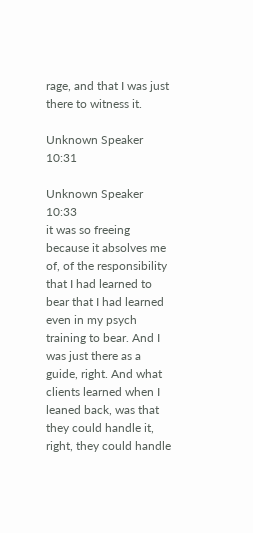rage, and that I was just there to witness it.

Unknown Speaker 10:31

Unknown Speaker 10:33
it was so freeing because it absolves me of, of the responsibility that I had learned to bear that I had learned even in my psych training to bear. And I was just there as a guide, right. And what clients learned when I leaned back, was that they could handle it, right, they could handle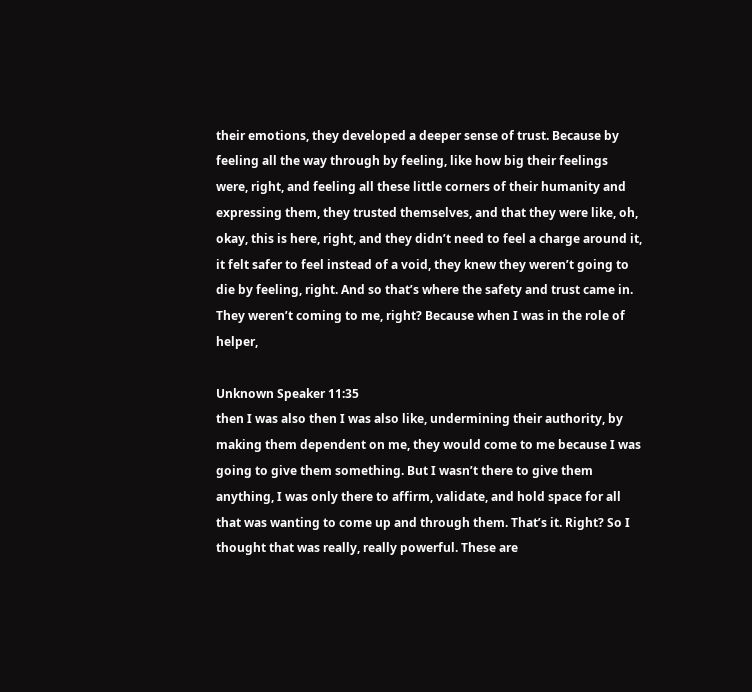their emotions, they developed a deeper sense of trust. Because by feeling all the way through by feeling, like how big their feelings were, right, and feeling all these little corners of their humanity and expressing them, they trusted themselves, and that they were like, oh, okay, this is here, right, and they didn’t need to feel a charge around it, it felt safer to feel instead of a void, they knew they weren’t going to die by feeling, right. And so that’s where the safety and trust came in. They weren’t coming to me, right? Because when I was in the role of helper,

Unknown Speaker 11:35
then I was also then I was also like, undermining their authority, by making them dependent on me, they would come to me because I was going to give them something. But I wasn’t there to give them anything, I was only there to affirm, validate, and hold space for all that was wanting to come up and through them. That’s it. Right? So I thought that was really, really powerful. These are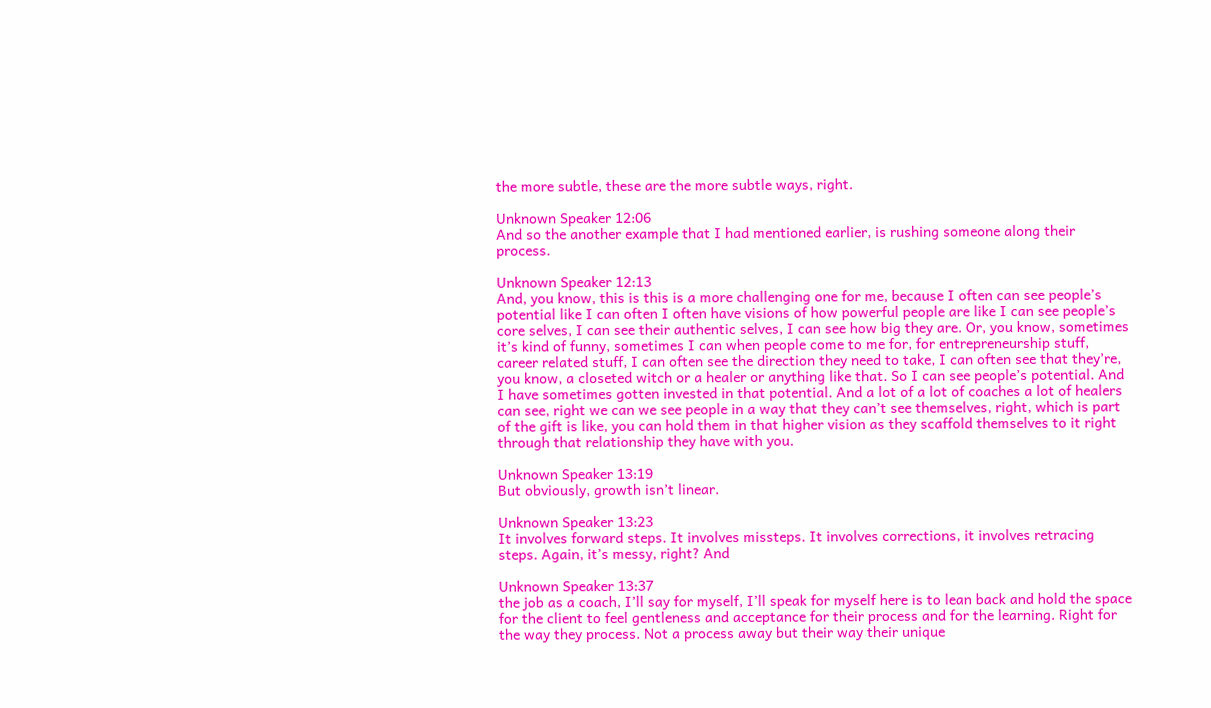the more subtle, these are the more subtle ways, right.

Unknown Speaker 12:06
And so the another example that I had mentioned earlier, is rushing someone along their process.

Unknown Speaker 12:13
And, you know, this is this is a more challenging one for me, because I often can see people’s potential like I can often I often have visions of how powerful people are like I can see people’s core selves, I can see their authentic selves, I can see how big they are. Or, you know, sometimes it’s kind of funny, sometimes I can when people come to me for, for entrepreneurship stuff, career related stuff, I can often see the direction they need to take, I can often see that they’re, you know, a closeted witch or a healer or anything like that. So I can see people’s potential. And I have sometimes gotten invested in that potential. And a lot of a lot of coaches a lot of healers can see, right we can we see people in a way that they can’t see themselves, right, which is part of the gift is like, you can hold them in that higher vision as they scaffold themselves to it right through that relationship they have with you.

Unknown Speaker 13:19
But obviously, growth isn’t linear.

Unknown Speaker 13:23
It involves forward steps. It involves missteps. It involves corrections, it involves retracing steps. Again, it’s messy, right? And

Unknown Speaker 13:37
the job as a coach, I’ll say for myself, I’ll speak for myself here is to lean back and hold the space for the client to feel gentleness and acceptance for their process and for the learning. Right for the way they process. Not a process away but their way their unique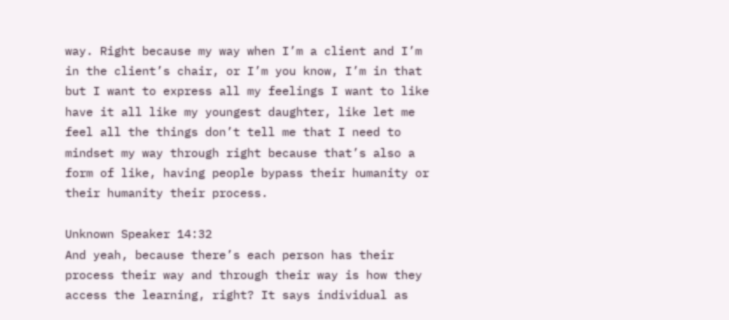way. Right because my way when I’m a client and I’m in the client’s chair, or I’m you know, I’m in that but I want to express all my feelings I want to like have it all like my youngest daughter, like let me feel all the things don’t tell me that I need to mindset my way through right because that’s also a form of like, having people bypass their humanity or their humanity their process.

Unknown Speaker 14:32
And yeah, because there’s each person has their process their way and through their way is how they access the learning, right? It says individual as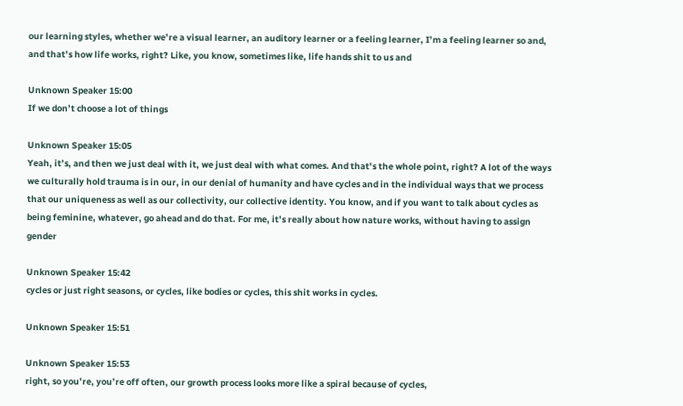our learning styles, whether we’re a visual learner, an auditory learner or a feeling learner, I’m a feeling learner so and, and that’s how life works, right? Like, you know, sometimes like, life hands shit to us and

Unknown Speaker 15:00
If we don’t choose a lot of things

Unknown Speaker 15:05
Yeah, it’s, and then we just deal with it, we just deal with what comes. And that’s the whole point, right? A lot of the ways we culturally hold trauma is in our, in our denial of humanity and have cycles and in the individual ways that we process that our uniqueness as well as our collectivity, our collective identity. You know, and if you want to talk about cycles as being feminine, whatever, go ahead and do that. For me, it’s really about how nature works, without having to assign gender

Unknown Speaker 15:42
cycles or just right seasons, or cycles, like bodies or cycles, this shit works in cycles.

Unknown Speaker 15:51

Unknown Speaker 15:53
right, so you’re, you’re off often, our growth process looks more like a spiral because of cycles,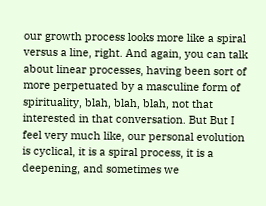our growth process looks more like a spiral versus a line, right. And again, you can talk about linear processes, having been sort of more perpetuated by a masculine form of spirituality, blah, blah, blah, not that interested in that conversation. But But I feel very much like, our personal evolution is cyclical, it is a spiral process, it is a deepening, and sometimes we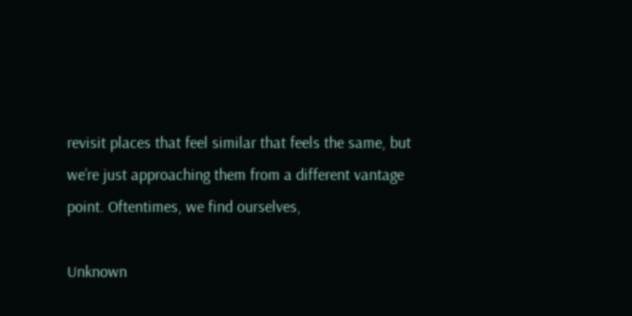revisit places that feel similar that feels the same, but we’re just approaching them from a different vantage point. Oftentimes, we find ourselves,

Unknown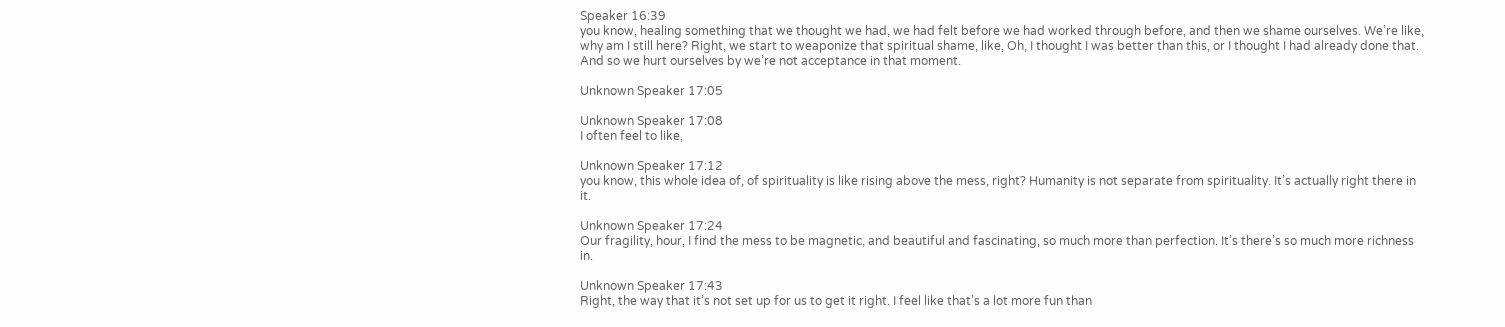Speaker 16:39
you know, healing something that we thought we had, we had felt before we had worked through before, and then we shame ourselves. We’re like, why am I still here? Right, we start to weaponize that spiritual shame, like, Oh, I thought I was better than this, or I thought I had already done that. And so we hurt ourselves by we’re not acceptance in that moment.

Unknown Speaker 17:05

Unknown Speaker 17:08
I often feel to like,

Unknown Speaker 17:12
you know, this whole idea of, of spirituality is like rising above the mess, right? Humanity is not separate from spirituality. It’s actually right there in it.

Unknown Speaker 17:24
Our fragility, hour, I find the mess to be magnetic, and beautiful and fascinating, so much more than perfection. It’s there’s so much more richness in.

Unknown Speaker 17:43
Right, the way that it’s not set up for us to get it right. I feel like that’s a lot more fun than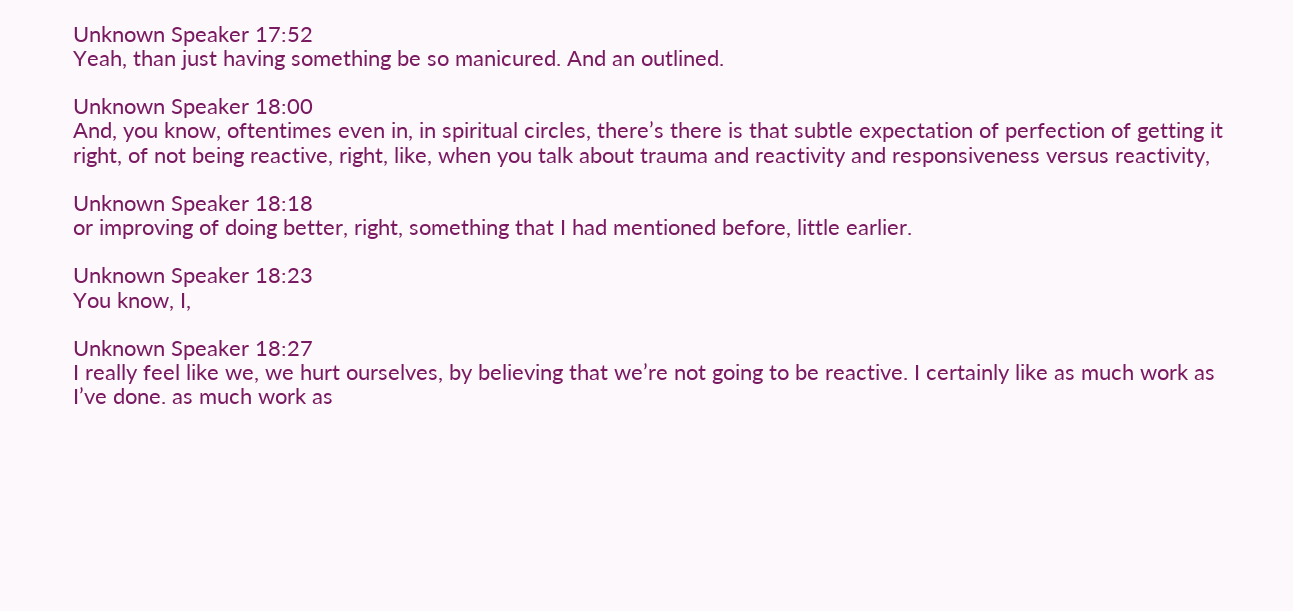Unknown Speaker 17:52
Yeah, than just having something be so manicured. And an outlined.

Unknown Speaker 18:00
And, you know, oftentimes even in, in spiritual circles, there’s there is that subtle expectation of perfection of getting it right, of not being reactive, right, like, when you talk about trauma and reactivity and responsiveness versus reactivity,

Unknown Speaker 18:18
or improving of doing better, right, something that I had mentioned before, little earlier.

Unknown Speaker 18:23
You know, I,

Unknown Speaker 18:27
I really feel like we, we hurt ourselves, by believing that we’re not going to be reactive. I certainly like as much work as I’ve done. as much work as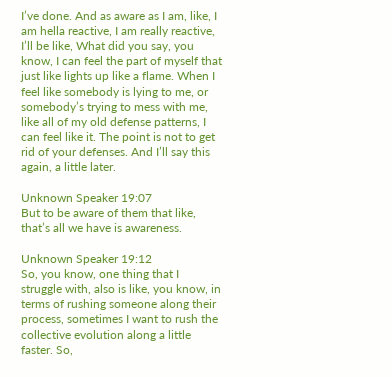I’ve done. And as aware as I am, like, I am hella reactive, I am really reactive, I’ll be like, What did you say, you know, I can feel the part of myself that just like lights up like a flame. When I feel like somebody is lying to me, or somebody’s trying to mess with me, like all of my old defense patterns, I can feel like it. The point is not to get rid of your defenses. And I’ll say this again, a little later.

Unknown Speaker 19:07
But to be aware of them that like, that’s all we have is awareness.

Unknown Speaker 19:12
So, you know, one thing that I struggle with, also is like, you know, in terms of rushing someone along their process, sometimes I want to rush the collective evolution along a little faster. So,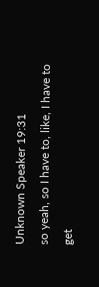Unknown Speaker 19:31
so yeah, so I have to, like, I have to get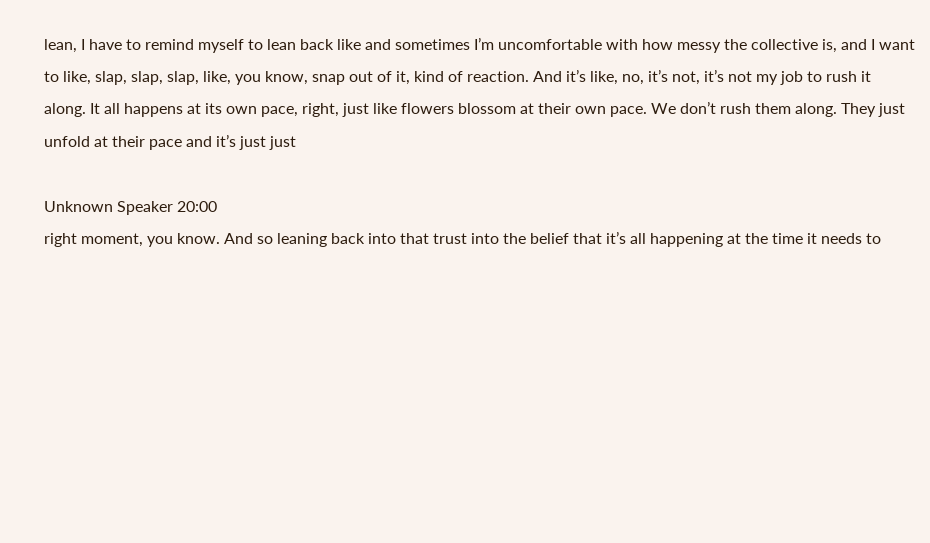lean, I have to remind myself to lean back like and sometimes I’m uncomfortable with how messy the collective is, and I want to like, slap, slap, slap, like, you know, snap out of it, kind of reaction. And it’s like, no, it’s not, it’s not my job to rush it along. It all happens at its own pace, right, just like flowers blossom at their own pace. We don’t rush them along. They just unfold at their pace and it’s just just

Unknown Speaker 20:00
right moment, you know. And so leaning back into that trust into the belief that it’s all happening at the time it needs to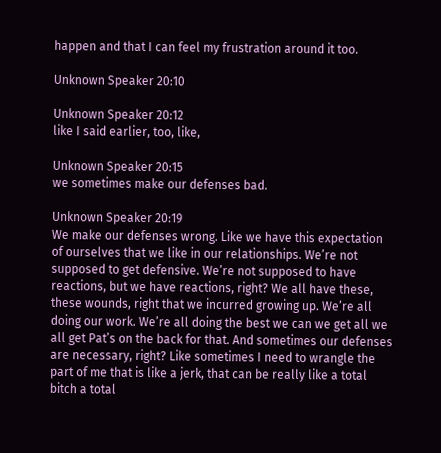happen and that I can feel my frustration around it too.

Unknown Speaker 20:10

Unknown Speaker 20:12
like I said earlier, too, like,

Unknown Speaker 20:15
we sometimes make our defenses bad.

Unknown Speaker 20:19
We make our defenses wrong. Like we have this expectation of ourselves that we like in our relationships. We’re not supposed to get defensive. We’re not supposed to have reactions, but we have reactions, right? We all have these, these wounds, right that we incurred growing up. We’re all doing our work. We’re all doing the best we can we get all we all get Pat’s on the back for that. And sometimes our defenses are necessary, right? Like sometimes I need to wrangle the part of me that is like a jerk, that can be really like a total bitch a total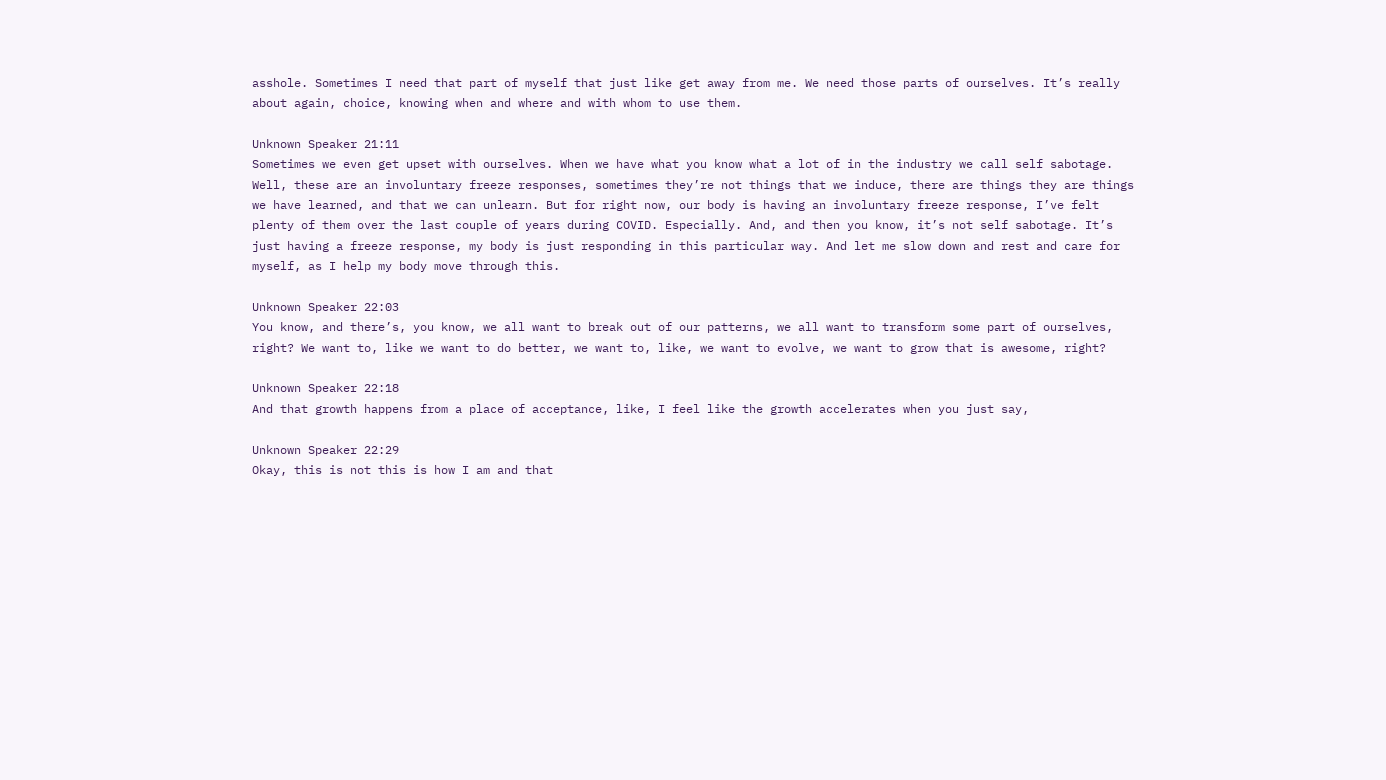asshole. Sometimes I need that part of myself that just like get away from me. We need those parts of ourselves. It’s really about again, choice, knowing when and where and with whom to use them.

Unknown Speaker 21:11
Sometimes we even get upset with ourselves. When we have what you know what a lot of in the industry we call self sabotage. Well, these are an involuntary freeze responses, sometimes they’re not things that we induce, there are things they are things we have learned, and that we can unlearn. But for right now, our body is having an involuntary freeze response, I’ve felt plenty of them over the last couple of years during COVID. Especially. And, and then you know, it’s not self sabotage. It’s just having a freeze response, my body is just responding in this particular way. And let me slow down and rest and care for myself, as I help my body move through this.

Unknown Speaker 22:03
You know, and there’s, you know, we all want to break out of our patterns, we all want to transform some part of ourselves, right? We want to, like we want to do better, we want to, like, we want to evolve, we want to grow that is awesome, right?

Unknown Speaker 22:18
And that growth happens from a place of acceptance, like, I feel like the growth accelerates when you just say,

Unknown Speaker 22:29
Okay, this is not this is how I am and that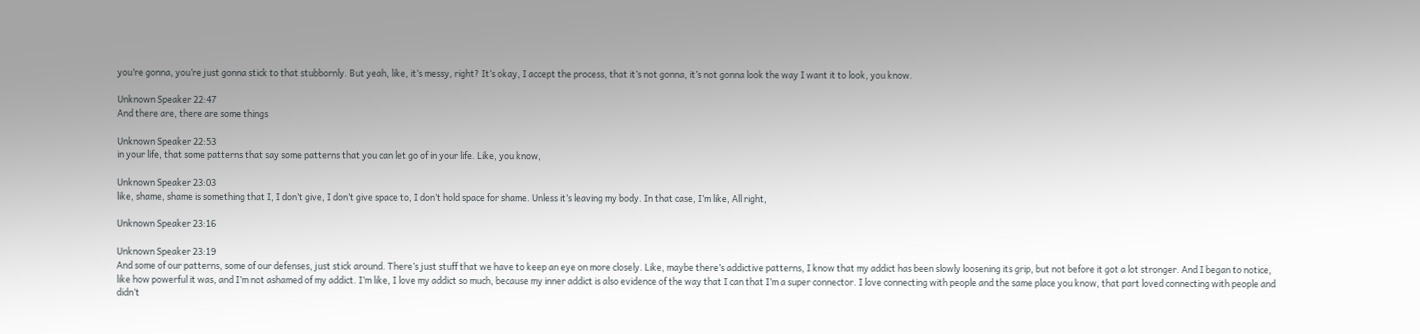you’re gonna, you’re just gonna stick to that stubbornly. But yeah, like, it’s messy, right? It’s okay, I accept the process, that it’s not gonna, it’s not gonna look the way I want it to look, you know.

Unknown Speaker 22:47
And there are, there are some things

Unknown Speaker 22:53
in your life, that some patterns that say some patterns that you can let go of in your life. Like, you know,

Unknown Speaker 23:03
like, shame, shame is something that I, I don’t give, I don’t give space to, I don’t hold space for shame. Unless it’s leaving my body. In that case, I’m like, All right,

Unknown Speaker 23:16

Unknown Speaker 23:19
And some of our patterns, some of our defenses, just stick around. There’s just stuff that we have to keep an eye on more closely. Like, maybe there’s addictive patterns, I know that my addict has been slowly loosening its grip, but not before it got a lot stronger. And I began to notice, like how powerful it was, and I’m not ashamed of my addict. I’m like, I love my addict so much, because my inner addict is also evidence of the way that I can that I’m a super connector. I love connecting with people and the same place you know, that part loved connecting with people and didn’t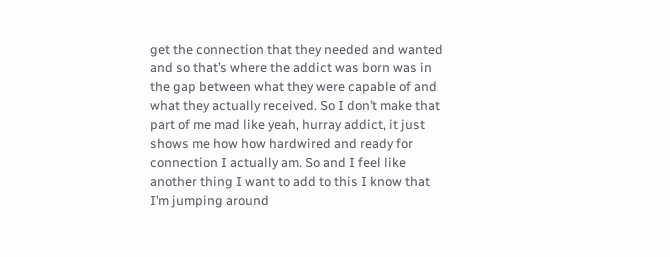get the connection that they needed and wanted and so that’s where the addict was born was in the gap between what they were capable of and what they actually received. So I don’t make that part of me mad like yeah, hurray addict, it just shows me how how hardwired and ready for connection I actually am. So and I feel like another thing I want to add to this I know that I’m jumping around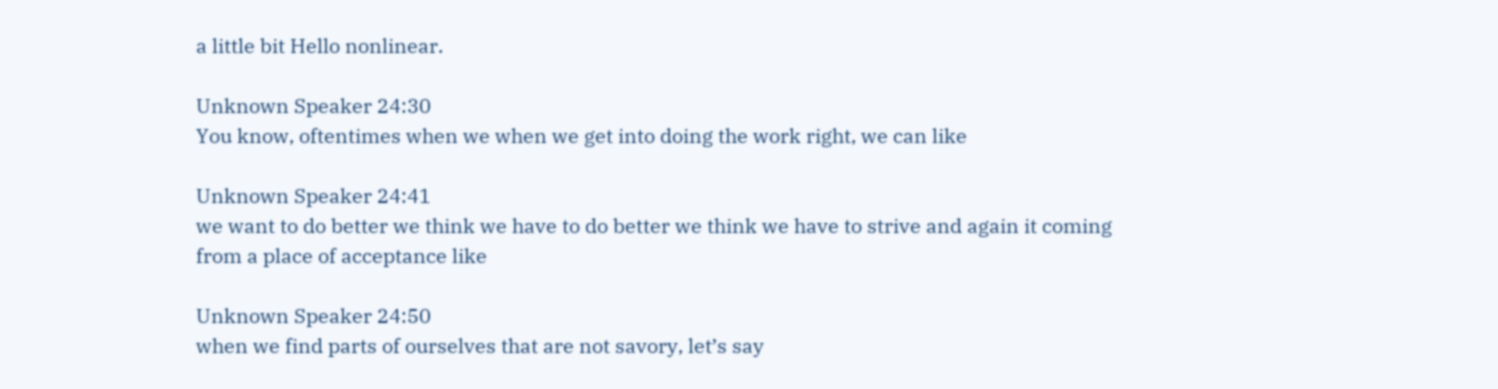a little bit Hello nonlinear.

Unknown Speaker 24:30
You know, oftentimes when we when we get into doing the work right, we can like

Unknown Speaker 24:41
we want to do better we think we have to do better we think we have to strive and again it coming from a place of acceptance like

Unknown Speaker 24:50
when we find parts of ourselves that are not savory, let’s say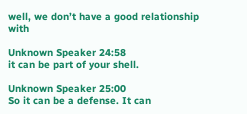well, we don’t have a good relationship with

Unknown Speaker 24:58
it can be part of your shell.

Unknown Speaker 25:00
So it can be a defense. It can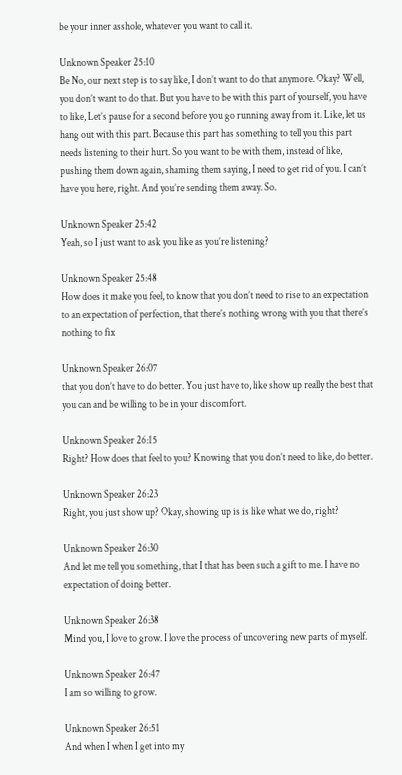be your inner asshole, whatever you want to call it.

Unknown Speaker 25:10
Be No, our next step is to say like, I don’t want to do that anymore. Okay? Well, you don’t want to do that. But you have to be with this part of yourself, you have to like, Let’s pause for a second before you go running away from it. Like, let us hang out with this part. Because this part has something to tell you this part needs listening to their hurt. So you want to be with them, instead of like, pushing them down again, shaming them saying, I need to get rid of you. I can’t have you here, right. And you’re sending them away. So.

Unknown Speaker 25:42
Yeah, so I just want to ask you like as you’re listening?

Unknown Speaker 25:48
How does it make you feel, to know that you don’t need to rise to an expectation to an expectation of perfection, that there’s nothing wrong with you that there’s nothing to fix

Unknown Speaker 26:07
that you don’t have to do better. You just have to, like show up really the best that you can and be willing to be in your discomfort.

Unknown Speaker 26:15
Right? How does that feel to you? Knowing that you don’t need to like, do better.

Unknown Speaker 26:23
Right, you just show up? Okay, showing up is is like what we do, right?

Unknown Speaker 26:30
And let me tell you something, that I that has been such a gift to me. I have no expectation of doing better.

Unknown Speaker 26:38
Mind you, I love to grow. I love the process of uncovering new parts of myself.

Unknown Speaker 26:47
I am so willing to grow.

Unknown Speaker 26:51
And when I when I get into my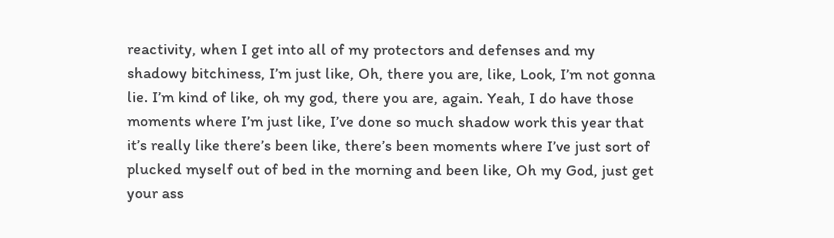reactivity, when I get into all of my protectors and defenses and my shadowy bitchiness, I’m just like, Oh, there you are, like, Look, I’m not gonna lie. I’m kind of like, oh my god, there you are, again. Yeah, I do have those moments where I’m just like, I’ve done so much shadow work this year that it’s really like there’s been like, there’s been moments where I’ve just sort of plucked myself out of bed in the morning and been like, Oh my God, just get your ass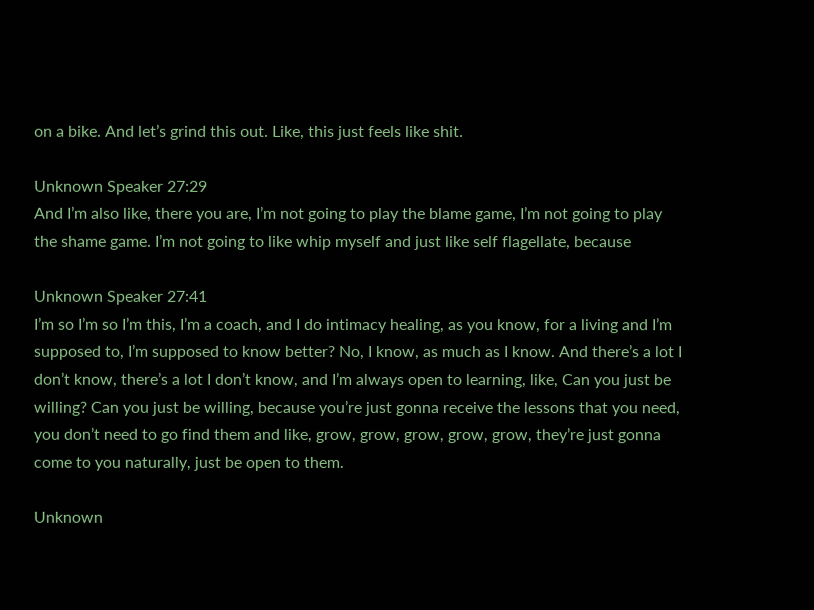on a bike. And let’s grind this out. Like, this just feels like shit.

Unknown Speaker 27:29
And I’m also like, there you are, I’m not going to play the blame game, I’m not going to play the shame game. I’m not going to like whip myself and just like self flagellate, because

Unknown Speaker 27:41
I’m so I’m so I’m this, I’m a coach, and I do intimacy healing, as you know, for a living and I’m supposed to, I’m supposed to know better? No, I know, as much as I know. And there’s a lot I don’t know, there’s a lot I don’t know, and I’m always open to learning, like, Can you just be willing? Can you just be willing, because you’re just gonna receive the lessons that you need, you don’t need to go find them and like, grow, grow, grow, grow, grow, they’re just gonna come to you naturally, just be open to them.

Unknown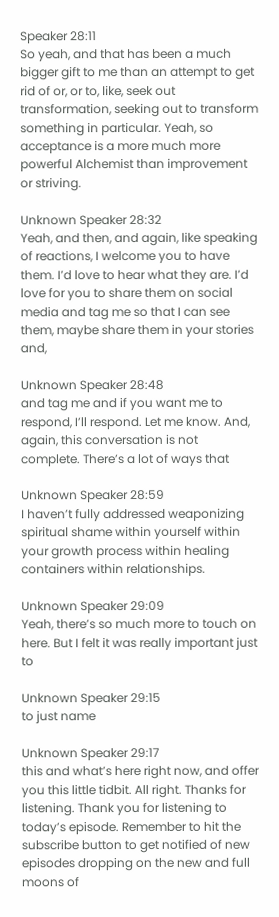Speaker 28:11
So yeah, and that has been a much bigger gift to me than an attempt to get rid of or, or to, like, seek out transformation, seeking out to transform something in particular. Yeah, so acceptance is a more much more powerful Alchemist than improvement or striving.

Unknown Speaker 28:32
Yeah, and then, and again, like speaking of reactions, I welcome you to have them. I’d love to hear what they are. I’d love for you to share them on social media and tag me so that I can see them, maybe share them in your stories and,

Unknown Speaker 28:48
and tag me and if you want me to respond, I’ll respond. Let me know. And, again, this conversation is not complete. There’s a lot of ways that

Unknown Speaker 28:59
I haven’t fully addressed weaponizing spiritual shame within yourself within your growth process within healing containers within relationships.

Unknown Speaker 29:09
Yeah, there’s so much more to touch on here. But I felt it was really important just to

Unknown Speaker 29:15
to just name

Unknown Speaker 29:17
this and what’s here right now, and offer you this little tidbit. All right. Thanks for listening. Thank you for listening to today’s episode. Remember to hit the subscribe button to get notified of new episodes dropping on the new and full moons of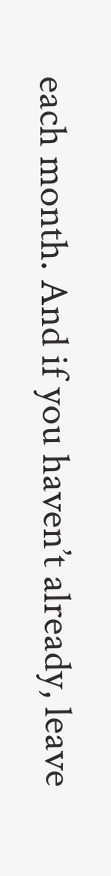each month. And if you haven’t already, leave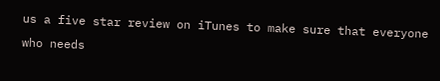us a five star review on iTunes to make sure that everyone who needs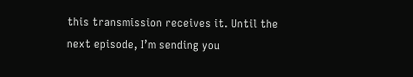this transmission receives it. Until the next episode, I’m sending you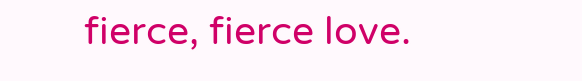fierce, fierce love.